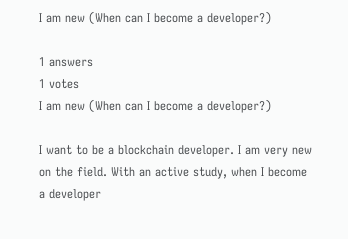I am new (When can I become a developer?)

1 answers
1 votes
I am new (When can I become a developer?)

I want to be a blockchain developer. I am very new on the field. With an active study, when I become a developer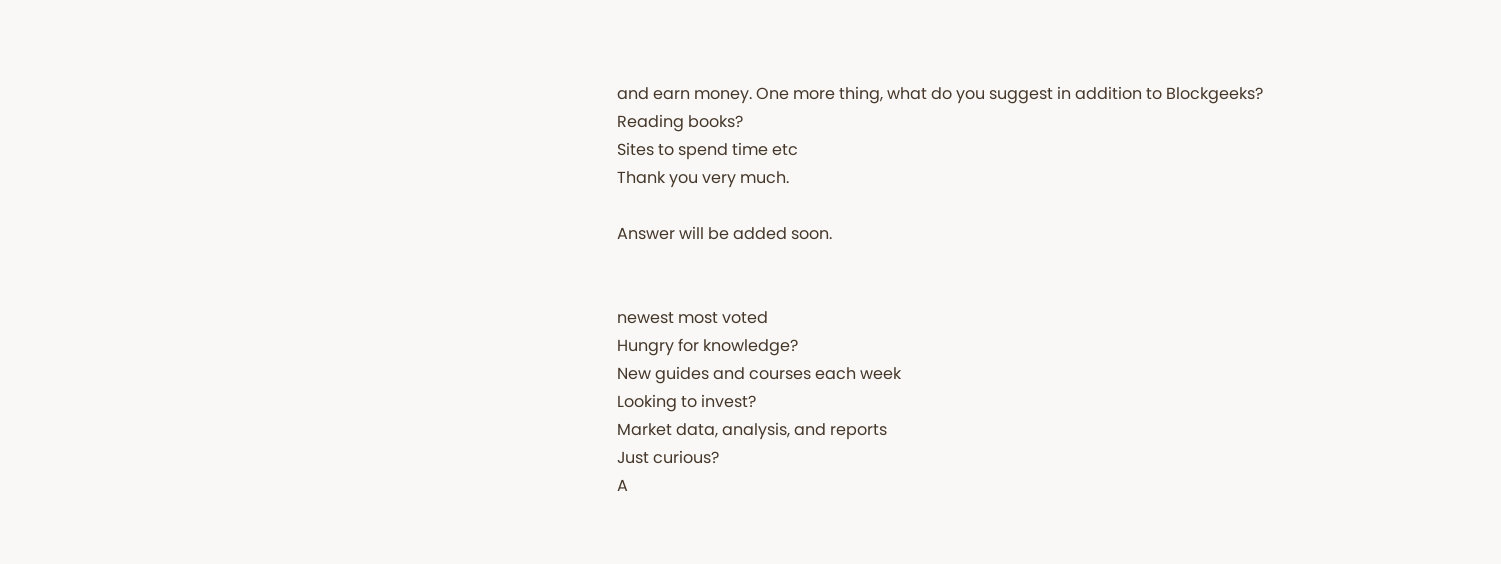and earn money. One more thing, what do you suggest in addition to Blockgeeks?
Reading books?
Sites to spend time etc
Thank you very much.

Answer will be added soon.


newest most voted
Hungry for knowledge?
New guides and courses each week
Looking to invest?
Market data, analysis, and reports
Just curious?
A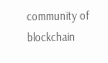community of blockchain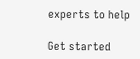experts to help

Get started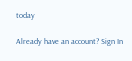today

Already have an account? Sign In